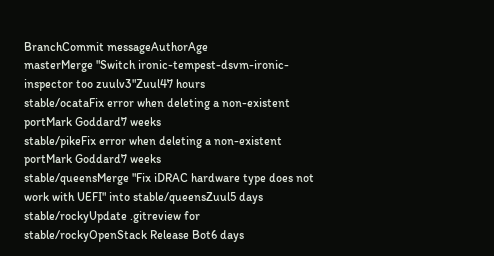BranchCommit messageAuthorAge
masterMerge "Switch ironic-tempest-dsvm-ironic-inspector too zuulv3"Zuul47 hours
stable/ocataFix error when deleting a non-existent portMark Goddard7 weeks
stable/pikeFix error when deleting a non-existent portMark Goddard7 weeks
stable/queensMerge "Fix iDRAC hardware type does not work with UEFI" into stable/queensZuul5 days
stable/rockyUpdate .gitreview for stable/rockyOpenStack Release Bot6 days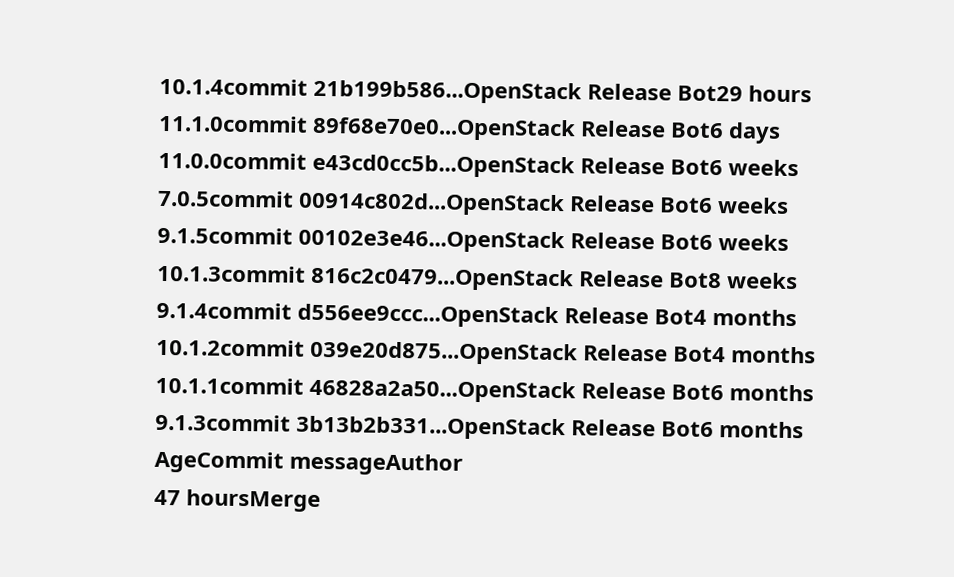10.1.4commit 21b199b586...OpenStack Release Bot29 hours
11.1.0commit 89f68e70e0...OpenStack Release Bot6 days
11.0.0commit e43cd0cc5b...OpenStack Release Bot6 weeks
7.0.5commit 00914c802d...OpenStack Release Bot6 weeks
9.1.5commit 00102e3e46...OpenStack Release Bot6 weeks
10.1.3commit 816c2c0479...OpenStack Release Bot8 weeks
9.1.4commit d556ee9ccc...OpenStack Release Bot4 months
10.1.2commit 039e20d875...OpenStack Release Bot4 months
10.1.1commit 46828a2a50...OpenStack Release Bot6 months
9.1.3commit 3b13b2b331...OpenStack Release Bot6 months
AgeCommit messageAuthor
47 hoursMerge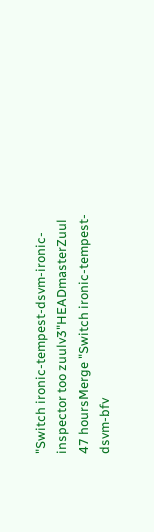"Switch ironic-tempest-dsvm-ironic-inspector too zuulv3"HEADmasterZuul
47 hoursMerge "Switch ironic-tempest-dsvm-bfv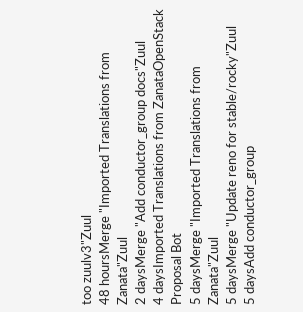too zuulv3"Zuul
48 hoursMerge "Imported Translations from Zanata"Zuul
2 daysMerge "Add conductor_group docs"Zuul
4 daysImported Translations from ZanataOpenStack Proposal Bot
5 daysMerge "Imported Translations from Zanata"Zuul
5 daysMerge "Update reno for stable/rocky"Zuul
5 daysAdd conductor_group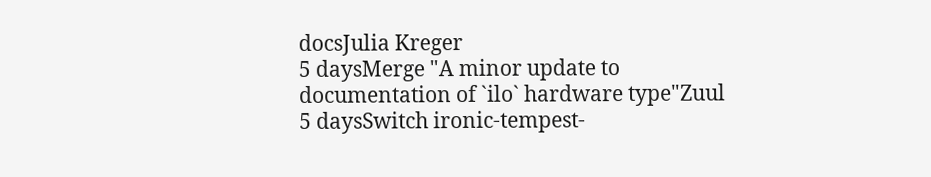docsJulia Kreger
5 daysMerge "A minor update to documentation of `ilo` hardware type"Zuul
5 daysSwitch ironic-tempest-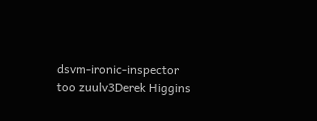dsvm-ironic-inspector too zuulv3Derek Higgins